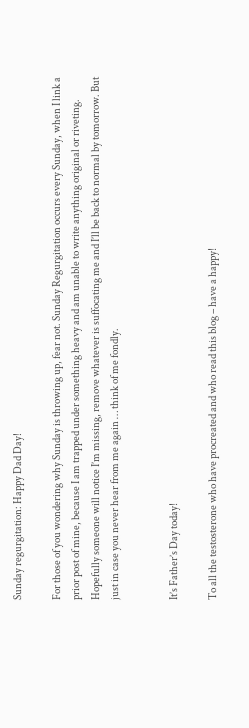Sunday regurgitation: Happy Dad Day!

For those of you wondering why Sunday is throwing up, fear not. Sunday Regurgitation occurs every Sunday, when I link a prior post of mine, because I am trapped under something heavy and am unable to write anything original or riveting. Hopefully someone will notice I’m missing, remove whatever is suffocating me and I’ll be back to normal by tomorrow. But just in case you never hear from me again … think of me fondly.


It’s Father’s Day today!

To all the testosterone who have procreated and who read this blog – have a happy!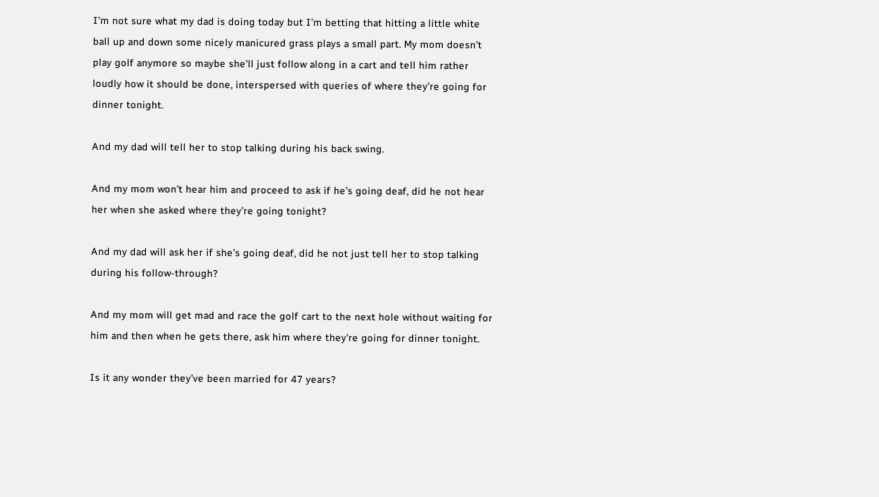I’m not sure what my dad is doing today but I’m betting that hitting a little white ball up and down some nicely manicured grass plays a small part. My mom doesn’t play golf anymore so maybe she’ll just follow along in a cart and tell him rather loudly how it should be done, interspersed with queries of where they’re going for dinner tonight.

And my dad will tell her to stop talking during his back swing.

And my mom won’t hear him and proceed to ask if he’s going deaf, did he not hear her when she asked where they’re going tonight?

And my dad will ask her if she’s going deaf, did he not just tell her to stop talking during his follow-through?

And my mom will get mad and race the golf cart to the next hole without waiting for him and then when he gets there, ask him where they’re going for dinner tonight.

Is it any wonder they’ve been married for 47 years?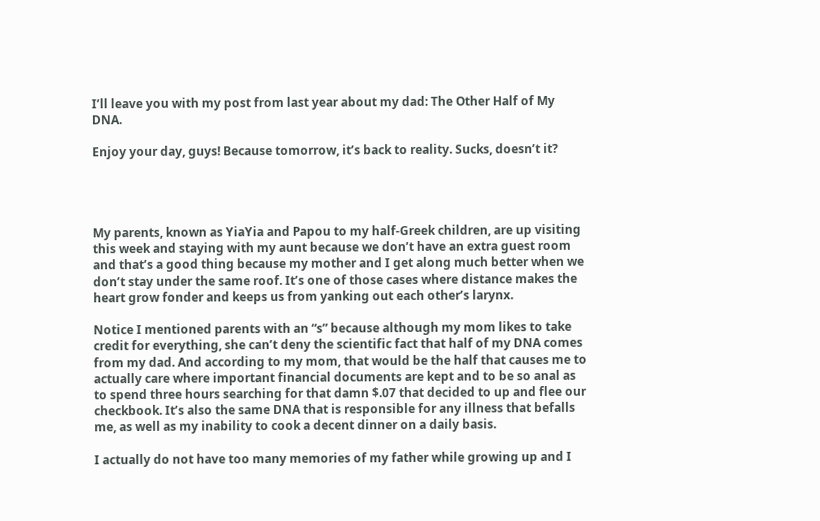I’ll leave you with my post from last year about my dad: The Other Half of My DNA.

Enjoy your day, guys! Because tomorrow, it’s back to reality. Sucks, doesn’t it?




My parents, known as YiaYia and Papou to my half-Greek children, are up visiting this week and staying with my aunt because we don’t have an extra guest room and that’s a good thing because my mother and I get along much better when we don’t stay under the same roof. It’s one of those cases where distance makes the heart grow fonder and keeps us from yanking out each other’s larynx.

Notice I mentioned parents with an “s” because although my mom likes to take credit for everything, she can’t deny the scientific fact that half of my DNA comes from my dad. And according to my mom, that would be the half that causes me to actually care where important financial documents are kept and to be so anal as to spend three hours searching for that damn $.07 that decided to up and flee our checkbook. It’s also the same DNA that is responsible for any illness that befalls me, as well as my inability to cook a decent dinner on a daily basis.

I actually do not have too many memories of my father while growing up and I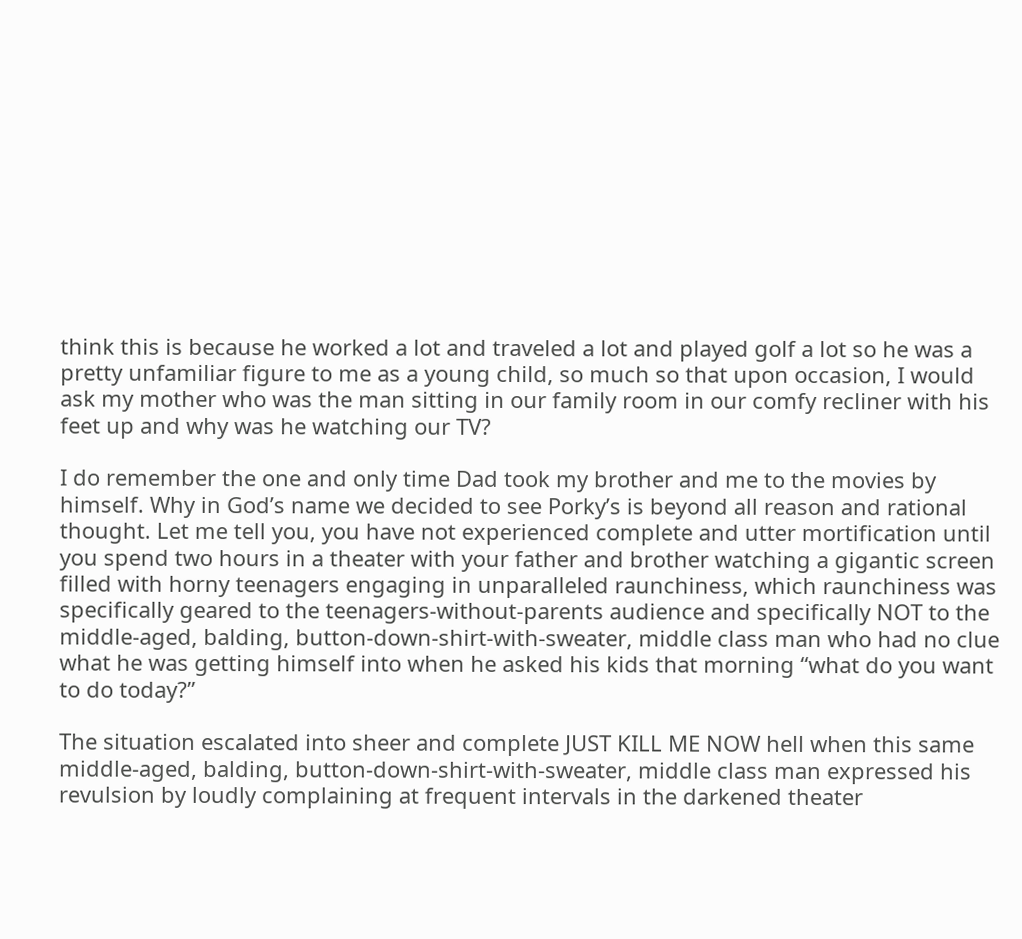think this is because he worked a lot and traveled a lot and played golf a lot so he was a pretty unfamiliar figure to me as a young child, so much so that upon occasion, I would ask my mother who was the man sitting in our family room in our comfy recliner with his feet up and why was he watching our TV?

I do remember the one and only time Dad took my brother and me to the movies by himself. Why in God’s name we decided to see Porky’s is beyond all reason and rational thought. Let me tell you, you have not experienced complete and utter mortification until you spend two hours in a theater with your father and brother watching a gigantic screen filled with horny teenagers engaging in unparalleled raunchiness, which raunchiness was specifically geared to the teenagers-without-parents audience and specifically NOT to the middle-aged, balding, button-down-shirt-with-sweater, middle class man who had no clue what he was getting himself into when he asked his kids that morning “what do you want to do today?”

The situation escalated into sheer and complete JUST KILL ME NOW hell when this same middle-aged, balding, button-down-shirt-with-sweater, middle class man expressed his revulsion by loudly complaining at frequent intervals in the darkened theater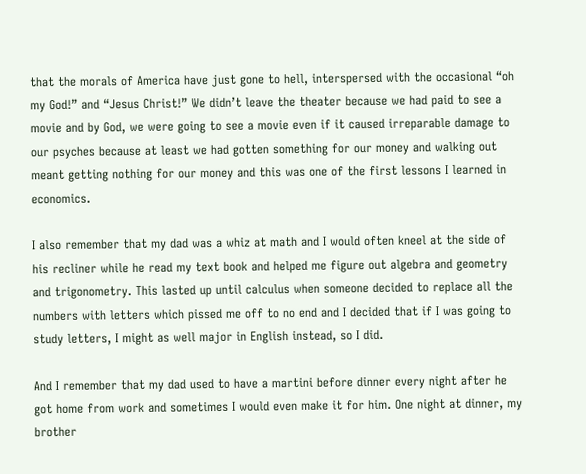that the morals of America have just gone to hell, interspersed with the occasional “oh my God!” and “Jesus Christ!” We didn’t leave the theater because we had paid to see a movie and by God, we were going to see a movie even if it caused irreparable damage to our psyches because at least we had gotten something for our money and walking out meant getting nothing for our money and this was one of the first lessons I learned in economics.

I also remember that my dad was a whiz at math and I would often kneel at the side of his recliner while he read my text book and helped me figure out algebra and geometry and trigonometry. This lasted up until calculus when someone decided to replace all the numbers with letters which pissed me off to no end and I decided that if I was going to study letters, I might as well major in English instead, so I did.

And I remember that my dad used to have a martini before dinner every night after he got home from work and sometimes I would even make it for him. One night at dinner, my brother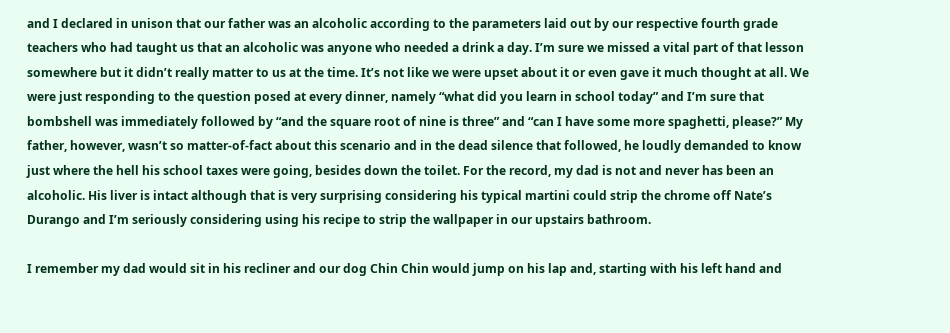and I declared in unison that our father was an alcoholic according to the parameters laid out by our respective fourth grade teachers who had taught us that an alcoholic was anyone who needed a drink a day. I’m sure we missed a vital part of that lesson somewhere but it didn’t really matter to us at the time. It’s not like we were upset about it or even gave it much thought at all. We were just responding to the question posed at every dinner, namely “what did you learn in school today” and I’m sure that bombshell was immediately followed by “and the square root of nine is three” and “can I have some more spaghetti, please?” My father, however, wasn’t so matter-of-fact about this scenario and in the dead silence that followed, he loudly demanded to know just where the hell his school taxes were going, besides down the toilet. For the record, my dad is not and never has been an alcoholic. His liver is intact although that is very surprising considering his typical martini could strip the chrome off Nate’s Durango and I’m seriously considering using his recipe to strip the wallpaper in our upstairs bathroom.

I remember my dad would sit in his recliner and our dog Chin Chin would jump on his lap and, starting with his left hand and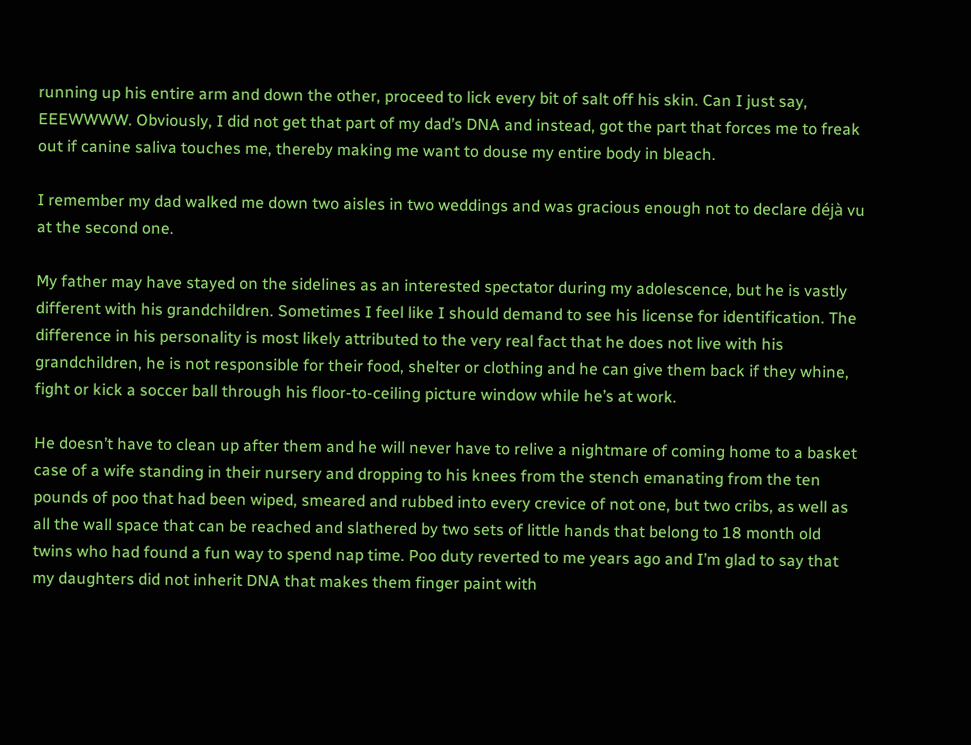running up his entire arm and down the other, proceed to lick every bit of salt off his skin. Can I just say, EEEWWWW. Obviously, I did not get that part of my dad’s DNA and instead, got the part that forces me to freak out if canine saliva touches me, thereby making me want to douse my entire body in bleach.

I remember my dad walked me down two aisles in two weddings and was gracious enough not to declare déjà vu at the second one.

My father may have stayed on the sidelines as an interested spectator during my adolescence, but he is vastly different with his grandchildren. Sometimes I feel like I should demand to see his license for identification. The difference in his personality is most likely attributed to the very real fact that he does not live with his grandchildren, he is not responsible for their food, shelter or clothing and he can give them back if they whine, fight or kick a soccer ball through his floor-to-ceiling picture window while he’s at work.

He doesn’t have to clean up after them and he will never have to relive a nightmare of coming home to a basket case of a wife standing in their nursery and dropping to his knees from the stench emanating from the ten pounds of poo that had been wiped, smeared and rubbed into every crevice of not one, but two cribs, as well as all the wall space that can be reached and slathered by two sets of little hands that belong to 18 month old twins who had found a fun way to spend nap time. Poo duty reverted to me years ago and I’m glad to say that my daughters did not inherit DNA that makes them finger paint with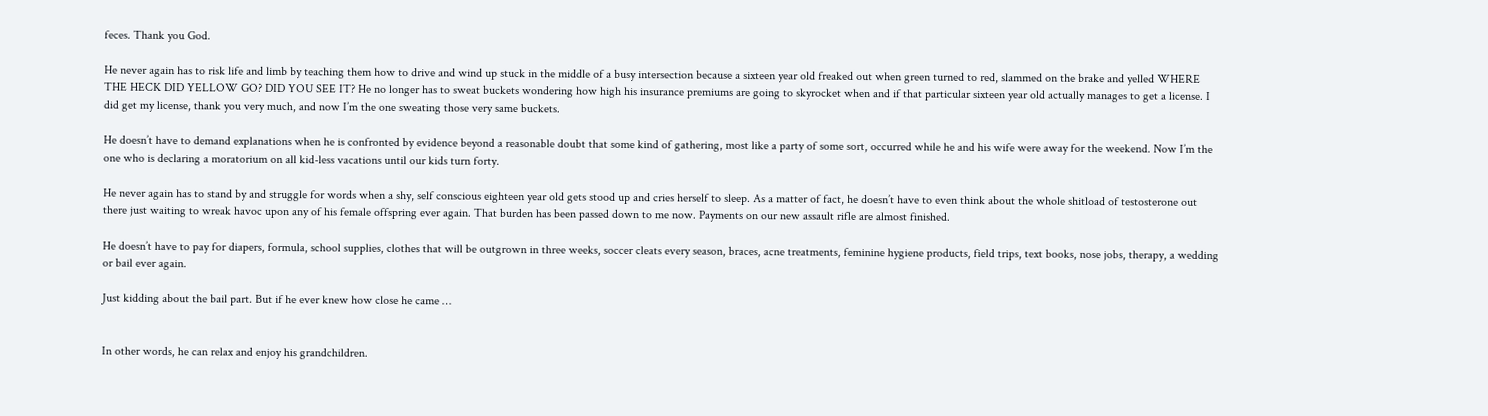feces. Thank you God.

He never again has to risk life and limb by teaching them how to drive and wind up stuck in the middle of a busy intersection because a sixteen year old freaked out when green turned to red, slammed on the brake and yelled WHERE THE HECK DID YELLOW GO? DID YOU SEE IT? He no longer has to sweat buckets wondering how high his insurance premiums are going to skyrocket when and if that particular sixteen year old actually manages to get a license. I did get my license, thank you very much, and now I’m the one sweating those very same buckets.

He doesn’t have to demand explanations when he is confronted by evidence beyond a reasonable doubt that some kind of gathering, most like a party of some sort, occurred while he and his wife were away for the weekend. Now I’m the one who is declaring a moratorium on all kid-less vacations until our kids turn forty.

He never again has to stand by and struggle for words when a shy, self conscious eighteen year old gets stood up and cries herself to sleep. As a matter of fact, he doesn’t have to even think about the whole shitload of testosterone out there just waiting to wreak havoc upon any of his female offspring ever again. That burden has been passed down to me now. Payments on our new assault rifle are almost finished.

He doesn’t have to pay for diapers, formula, school supplies, clothes that will be outgrown in three weeks, soccer cleats every season, braces, acne treatments, feminine hygiene products, field trips, text books, nose jobs, therapy, a wedding or bail ever again.

Just kidding about the bail part. But if he ever knew how close he came …


In other words, he can relax and enjoy his grandchildren.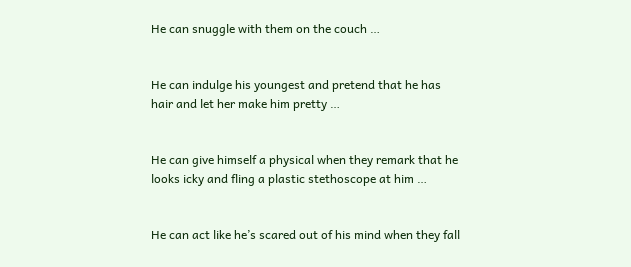He can snuggle with them on the couch …


He can indulge his youngest and pretend that he has hair and let her make him pretty …


He can give himself a physical when they remark that he looks icky and fling a plastic stethoscope at him …


He can act like he’s scared out of his mind when they fall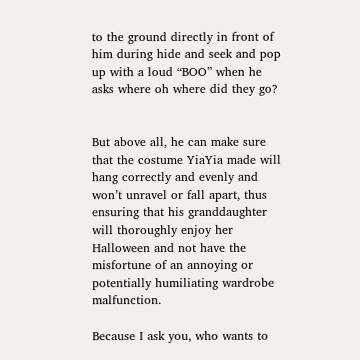to the ground directly in front of him during hide and seek and pop up with a loud “BOO” when he asks where oh where did they go?


But above all, he can make sure that the costume YiaYia made will hang correctly and evenly and won’t unravel or fall apart, thus ensuring that his granddaughter will thoroughly enjoy her Halloween and not have the misfortune of an annoying or potentially humiliating wardrobe malfunction.

Because I ask you, who wants to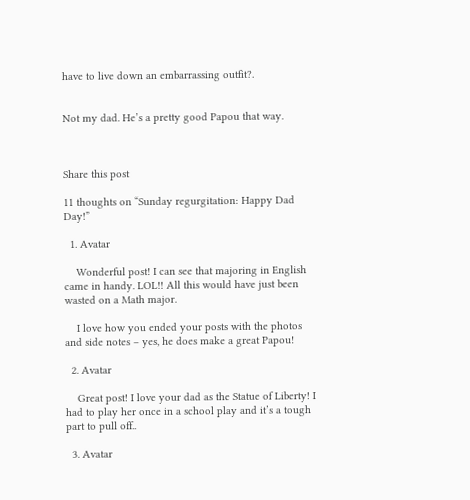have to live down an embarrassing outfit?.


Not my dad. He’s a pretty good Papou that way.



Share this post

11 thoughts on “Sunday regurgitation: Happy Dad Day!”

  1. Avatar

    Wonderful post! I can see that majoring in English came in handy. LOL!! All this would have just been wasted on a Math major.

    I love how you ended your posts with the photos and side notes – yes, he does make a great Papou!

  2. Avatar

    Great post! I love your dad as the Statue of Liberty! I had to play her once in a school play and it’s a tough part to pull off..

  3. Avatar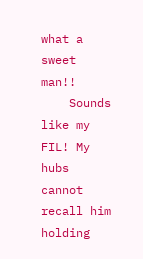what a sweet man!!
    Sounds like my FIL! My hubs cannot recall him holding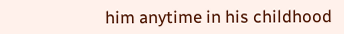him anytime in his childhood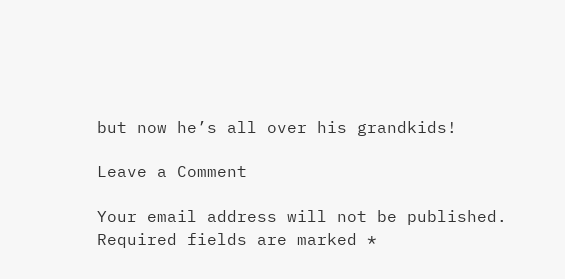but now he’s all over his grandkids!

Leave a Comment

Your email address will not be published. Required fields are marked *